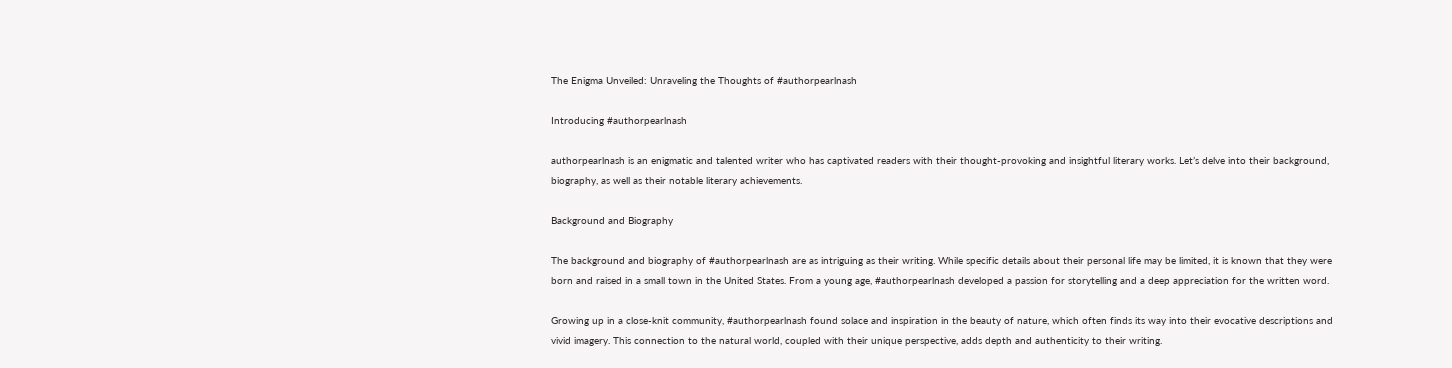The Enigma Unveiled: Unraveling the Thoughts of #authorpearlnash

Introducing #authorpearlnash

authorpearlnash is an enigmatic and talented writer who has captivated readers with their thought-provoking and insightful literary works. Let’s delve into their background, biography, as well as their notable literary achievements.

Background and Biography

The background and biography of #authorpearlnash are as intriguing as their writing. While specific details about their personal life may be limited, it is known that they were born and raised in a small town in the United States. From a young age, #authorpearlnash developed a passion for storytelling and a deep appreciation for the written word.

Growing up in a close-knit community, #authorpearlnash found solace and inspiration in the beauty of nature, which often finds its way into their evocative descriptions and vivid imagery. This connection to the natural world, coupled with their unique perspective, adds depth and authenticity to their writing.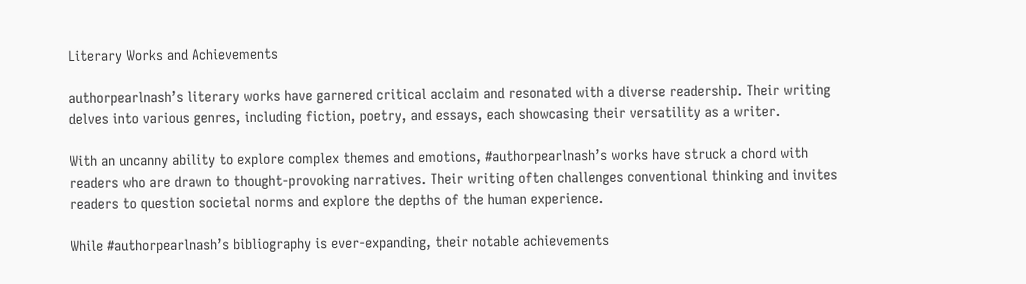Literary Works and Achievements

authorpearlnash’s literary works have garnered critical acclaim and resonated with a diverse readership. Their writing delves into various genres, including fiction, poetry, and essays, each showcasing their versatility as a writer.

With an uncanny ability to explore complex themes and emotions, #authorpearlnash’s works have struck a chord with readers who are drawn to thought-provoking narratives. Their writing often challenges conventional thinking and invites readers to question societal norms and explore the depths of the human experience.

While #authorpearlnash’s bibliography is ever-expanding, their notable achievements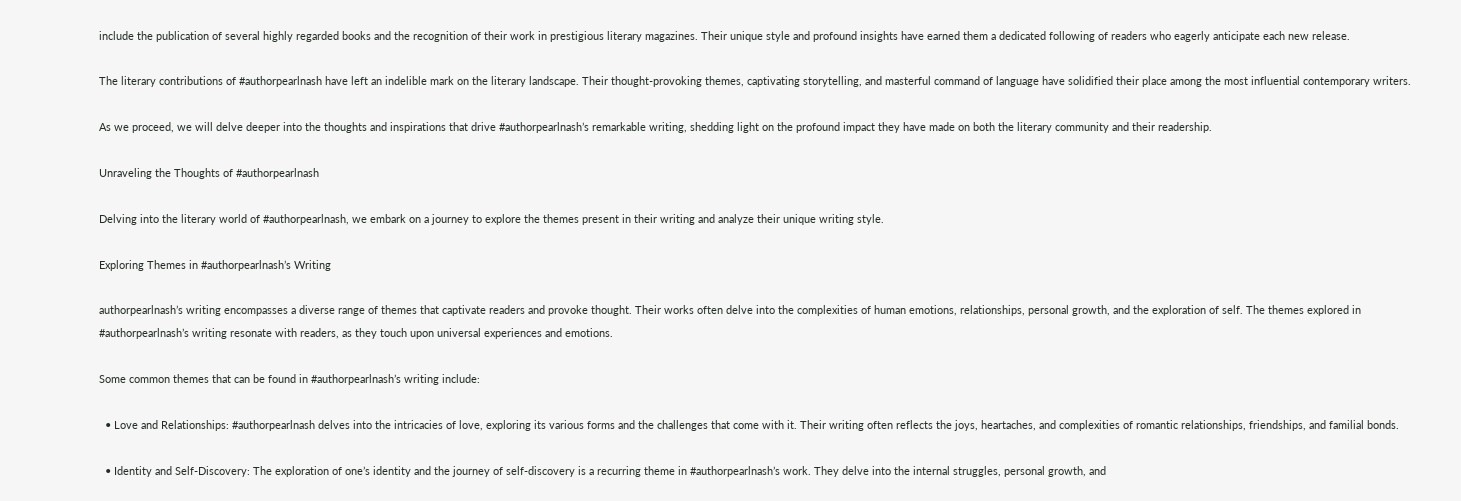include the publication of several highly regarded books and the recognition of their work in prestigious literary magazines. Their unique style and profound insights have earned them a dedicated following of readers who eagerly anticipate each new release.

The literary contributions of #authorpearlnash have left an indelible mark on the literary landscape. Their thought-provoking themes, captivating storytelling, and masterful command of language have solidified their place among the most influential contemporary writers.

As we proceed, we will delve deeper into the thoughts and inspirations that drive #authorpearlnash’s remarkable writing, shedding light on the profound impact they have made on both the literary community and their readership.

Unraveling the Thoughts of #authorpearlnash

Delving into the literary world of #authorpearlnash, we embark on a journey to explore the themes present in their writing and analyze their unique writing style.

Exploring Themes in #authorpearlnash’s Writing

authorpearlnash’s writing encompasses a diverse range of themes that captivate readers and provoke thought. Their works often delve into the complexities of human emotions, relationships, personal growth, and the exploration of self. The themes explored in #authorpearlnash’s writing resonate with readers, as they touch upon universal experiences and emotions.

Some common themes that can be found in #authorpearlnash’s writing include:

  • Love and Relationships: #authorpearlnash delves into the intricacies of love, exploring its various forms and the challenges that come with it. Their writing often reflects the joys, heartaches, and complexities of romantic relationships, friendships, and familial bonds.

  • Identity and Self-Discovery: The exploration of one’s identity and the journey of self-discovery is a recurring theme in #authorpearlnash’s work. They delve into the internal struggles, personal growth, and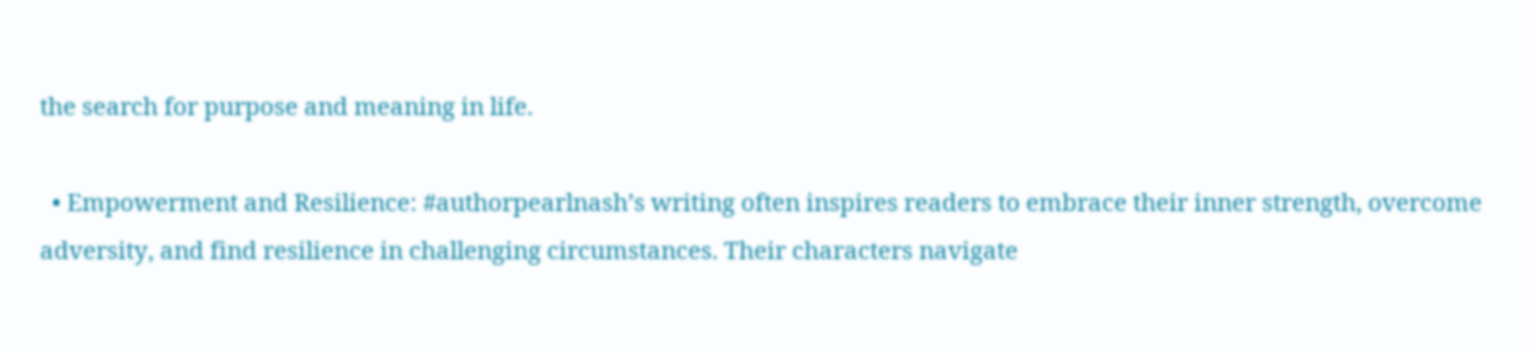the search for purpose and meaning in life.

  • Empowerment and Resilience: #authorpearlnash’s writing often inspires readers to embrace their inner strength, overcome adversity, and find resilience in challenging circumstances. Their characters navigate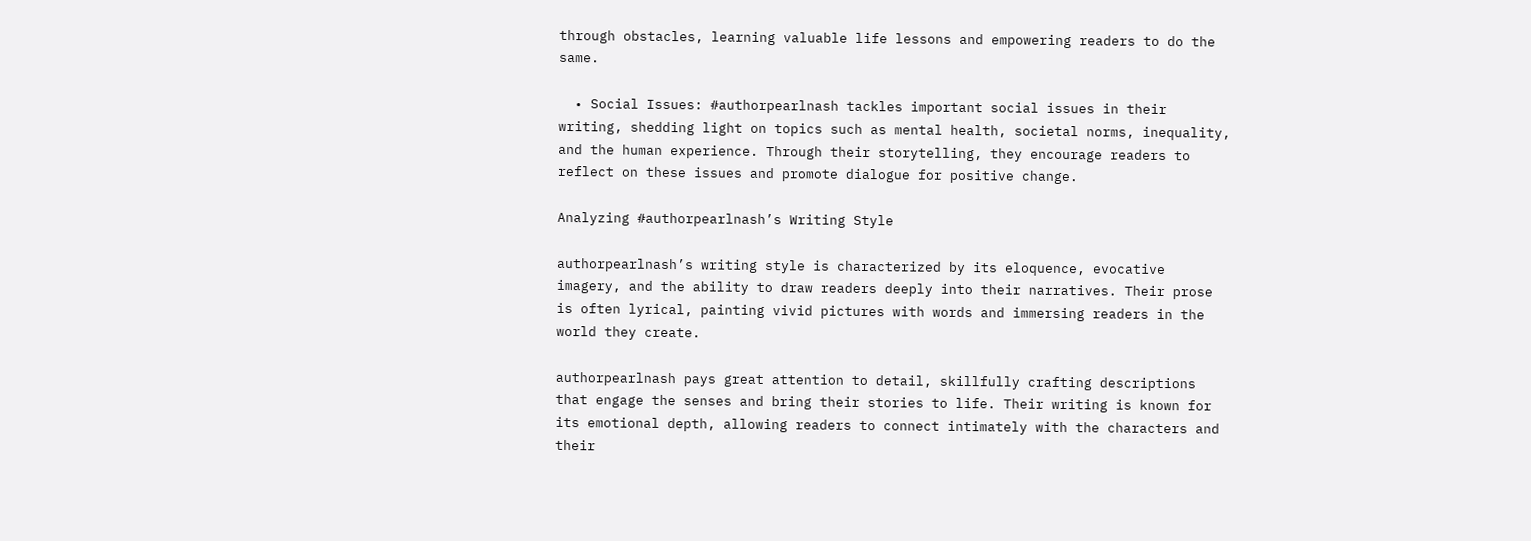through obstacles, learning valuable life lessons and empowering readers to do the same.

  • Social Issues: #authorpearlnash tackles important social issues in their writing, shedding light on topics such as mental health, societal norms, inequality, and the human experience. Through their storytelling, they encourage readers to reflect on these issues and promote dialogue for positive change.

Analyzing #authorpearlnash’s Writing Style

authorpearlnash’s writing style is characterized by its eloquence, evocative imagery, and the ability to draw readers deeply into their narratives. Their prose is often lyrical, painting vivid pictures with words and immersing readers in the world they create.

authorpearlnash pays great attention to detail, skillfully crafting descriptions that engage the senses and bring their stories to life. Their writing is known for its emotional depth, allowing readers to connect intimately with the characters and their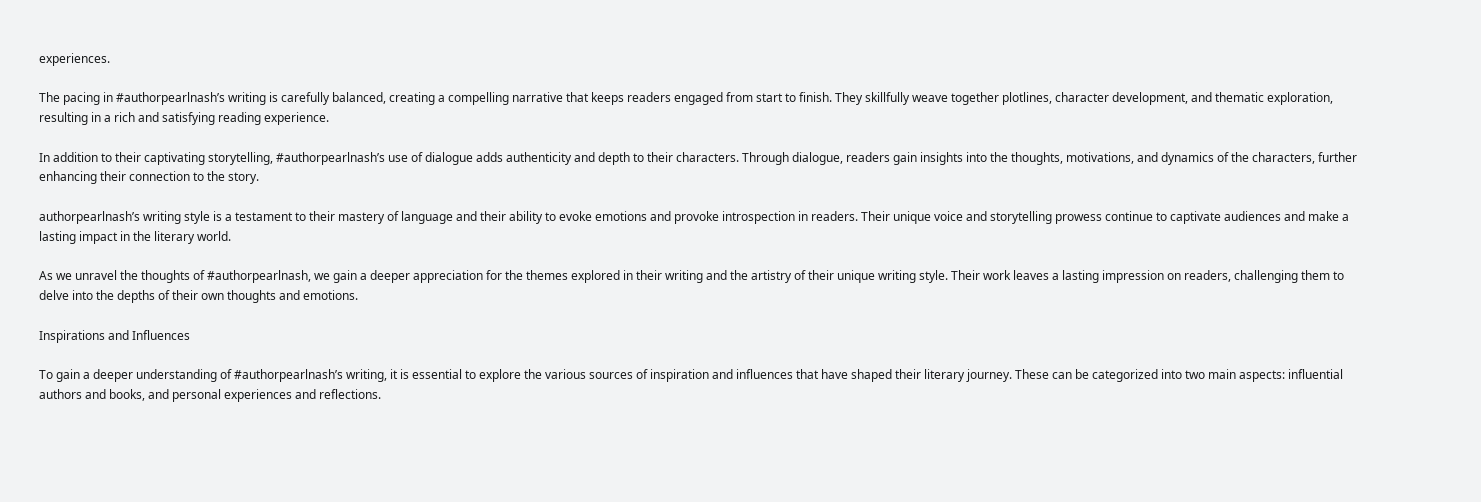experiences.

The pacing in #authorpearlnash’s writing is carefully balanced, creating a compelling narrative that keeps readers engaged from start to finish. They skillfully weave together plotlines, character development, and thematic exploration, resulting in a rich and satisfying reading experience.

In addition to their captivating storytelling, #authorpearlnash’s use of dialogue adds authenticity and depth to their characters. Through dialogue, readers gain insights into the thoughts, motivations, and dynamics of the characters, further enhancing their connection to the story.

authorpearlnash’s writing style is a testament to their mastery of language and their ability to evoke emotions and provoke introspection in readers. Their unique voice and storytelling prowess continue to captivate audiences and make a lasting impact in the literary world.

As we unravel the thoughts of #authorpearlnash, we gain a deeper appreciation for the themes explored in their writing and the artistry of their unique writing style. Their work leaves a lasting impression on readers, challenging them to delve into the depths of their own thoughts and emotions.

Inspirations and Influences

To gain a deeper understanding of #authorpearlnash’s writing, it is essential to explore the various sources of inspiration and influences that have shaped their literary journey. These can be categorized into two main aspects: influential authors and books, and personal experiences and reflections.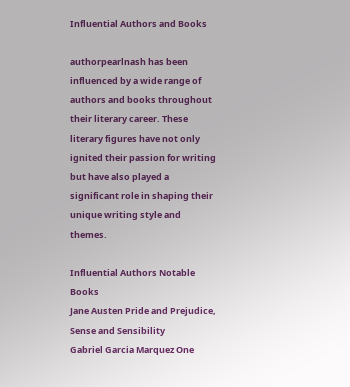Influential Authors and Books

authorpearlnash has been influenced by a wide range of authors and books throughout their literary career. These literary figures have not only ignited their passion for writing but have also played a significant role in shaping their unique writing style and themes.

Influential Authors Notable Books
Jane Austen Pride and Prejudice, Sense and Sensibility
Gabriel Garcia Marquez One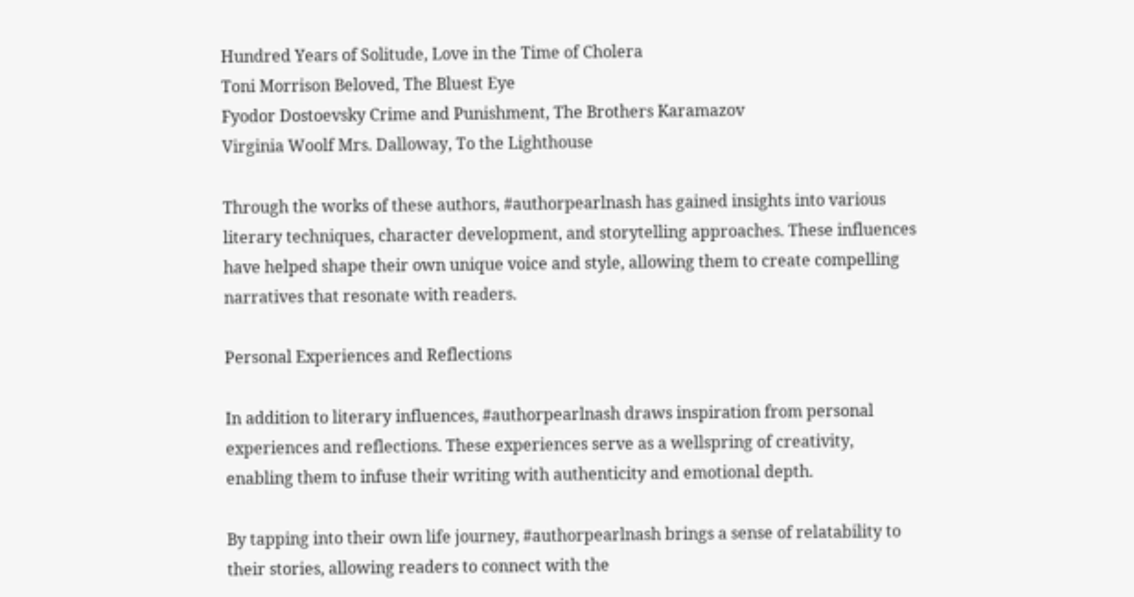Hundred Years of Solitude, Love in the Time of Cholera
Toni Morrison Beloved, The Bluest Eye
Fyodor Dostoevsky Crime and Punishment, The Brothers Karamazov
Virginia Woolf Mrs. Dalloway, To the Lighthouse

Through the works of these authors, #authorpearlnash has gained insights into various literary techniques, character development, and storytelling approaches. These influences have helped shape their own unique voice and style, allowing them to create compelling narratives that resonate with readers.

Personal Experiences and Reflections

In addition to literary influences, #authorpearlnash draws inspiration from personal experiences and reflections. These experiences serve as a wellspring of creativity, enabling them to infuse their writing with authenticity and emotional depth.

By tapping into their own life journey, #authorpearlnash brings a sense of relatability to their stories, allowing readers to connect with the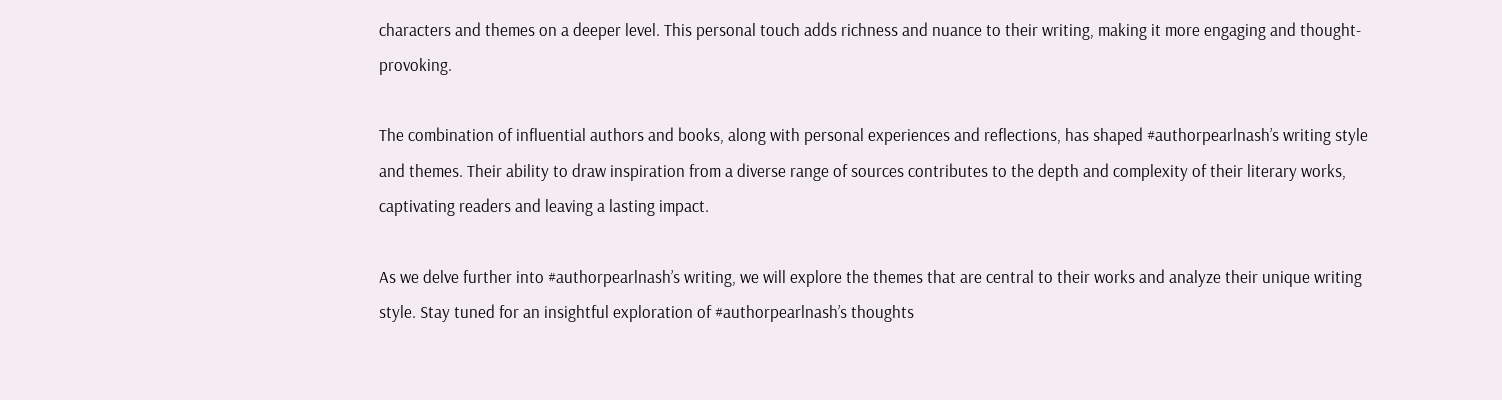characters and themes on a deeper level. This personal touch adds richness and nuance to their writing, making it more engaging and thought-provoking.

The combination of influential authors and books, along with personal experiences and reflections, has shaped #authorpearlnash’s writing style and themes. Their ability to draw inspiration from a diverse range of sources contributes to the depth and complexity of their literary works, captivating readers and leaving a lasting impact.

As we delve further into #authorpearlnash’s writing, we will explore the themes that are central to their works and analyze their unique writing style. Stay tuned for an insightful exploration of #authorpearlnash’s thoughts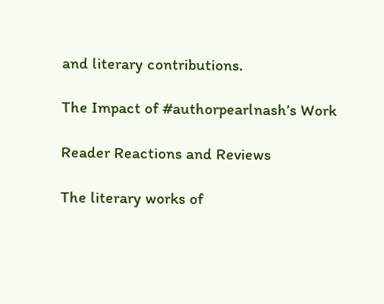and literary contributions.

The Impact of #authorpearlnash’s Work

Reader Reactions and Reviews

The literary works of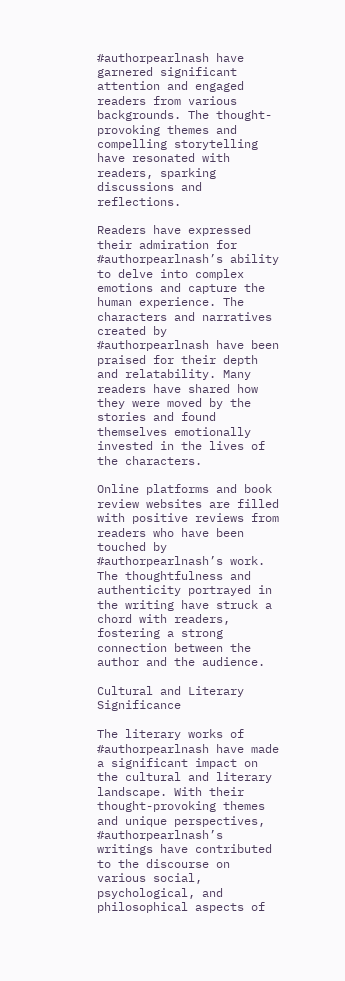#authorpearlnash have garnered significant attention and engaged readers from various backgrounds. The thought-provoking themes and compelling storytelling have resonated with readers, sparking discussions and reflections.

Readers have expressed their admiration for #authorpearlnash’s ability to delve into complex emotions and capture the human experience. The characters and narratives created by #authorpearlnash have been praised for their depth and relatability. Many readers have shared how they were moved by the stories and found themselves emotionally invested in the lives of the characters.

Online platforms and book review websites are filled with positive reviews from readers who have been touched by #authorpearlnash’s work. The thoughtfulness and authenticity portrayed in the writing have struck a chord with readers, fostering a strong connection between the author and the audience.

Cultural and Literary Significance

The literary works of #authorpearlnash have made a significant impact on the cultural and literary landscape. With their thought-provoking themes and unique perspectives, #authorpearlnash’s writings have contributed to the discourse on various social, psychological, and philosophical aspects of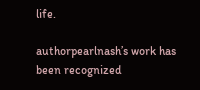life.

authorpearlnash’s work has been recognized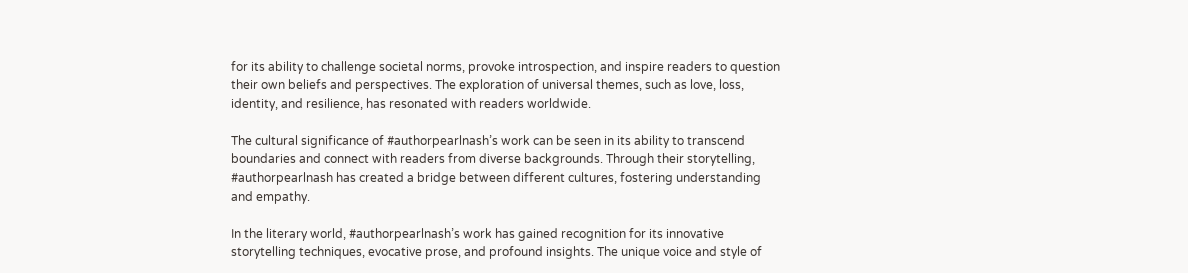for its ability to challenge societal norms, provoke introspection, and inspire readers to question their own beliefs and perspectives. The exploration of universal themes, such as love, loss, identity, and resilience, has resonated with readers worldwide.

The cultural significance of #authorpearlnash’s work can be seen in its ability to transcend boundaries and connect with readers from diverse backgrounds. Through their storytelling, #authorpearlnash has created a bridge between different cultures, fostering understanding and empathy.

In the literary world, #authorpearlnash’s work has gained recognition for its innovative storytelling techniques, evocative prose, and profound insights. The unique voice and style of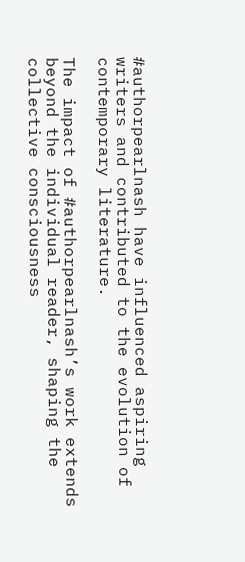#authorpearlnash have influenced aspiring writers and contributed to the evolution of contemporary literature.

The impact of #authorpearlnash’s work extends beyond the individual reader, shaping the collective consciousness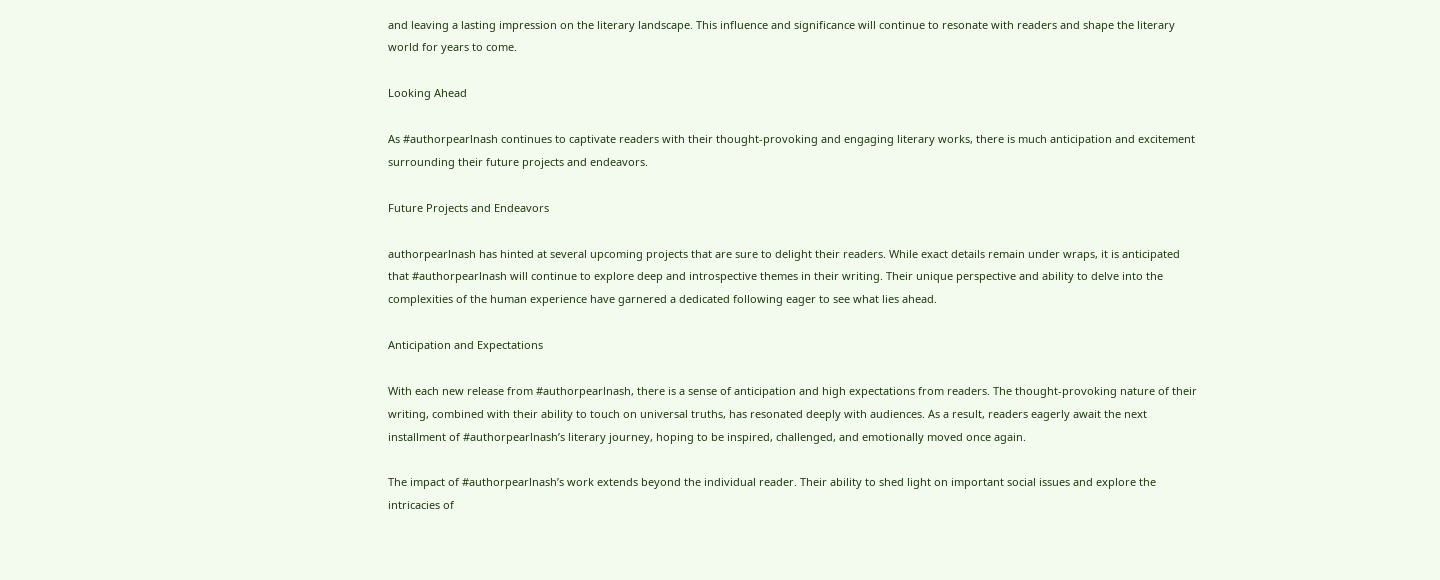and leaving a lasting impression on the literary landscape. This influence and significance will continue to resonate with readers and shape the literary world for years to come.

Looking Ahead

As #authorpearlnash continues to captivate readers with their thought-provoking and engaging literary works, there is much anticipation and excitement surrounding their future projects and endeavors.

Future Projects and Endeavors

authorpearlnash has hinted at several upcoming projects that are sure to delight their readers. While exact details remain under wraps, it is anticipated that #authorpearlnash will continue to explore deep and introspective themes in their writing. Their unique perspective and ability to delve into the complexities of the human experience have garnered a dedicated following eager to see what lies ahead.

Anticipation and Expectations

With each new release from #authorpearlnash, there is a sense of anticipation and high expectations from readers. The thought-provoking nature of their writing, combined with their ability to touch on universal truths, has resonated deeply with audiences. As a result, readers eagerly await the next installment of #authorpearlnash’s literary journey, hoping to be inspired, challenged, and emotionally moved once again.

The impact of #authorpearlnash’s work extends beyond the individual reader. Their ability to shed light on important social issues and explore the intricacies of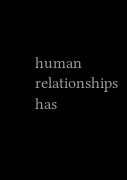human relationships has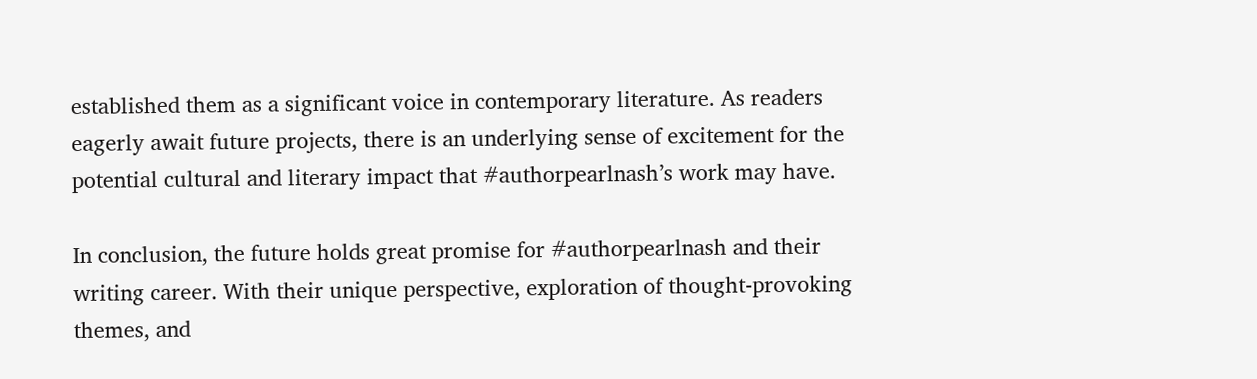established them as a significant voice in contemporary literature. As readers eagerly await future projects, there is an underlying sense of excitement for the potential cultural and literary impact that #authorpearlnash’s work may have.

In conclusion, the future holds great promise for #authorpearlnash and their writing career. With their unique perspective, exploration of thought-provoking themes, and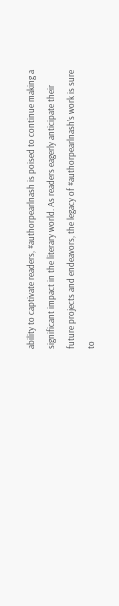ability to captivate readers, #authorpearlnash is poised to continue making a significant impact in the literary world. As readers eagerly anticipate their future projects and endeavors, the legacy of #authorpearlnash’s work is sure to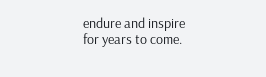endure and inspire for years to come.